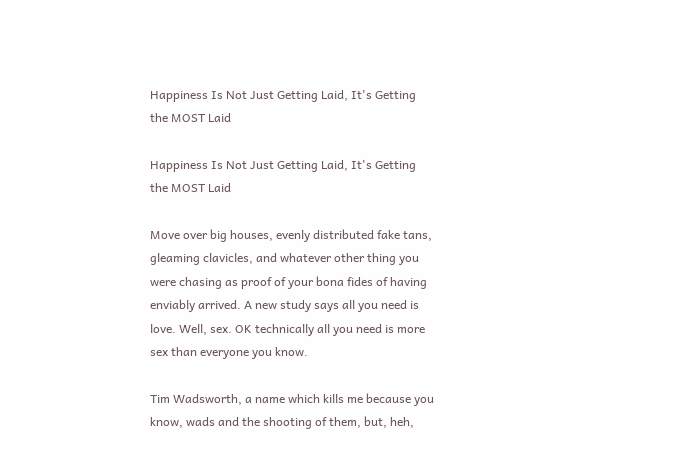Happiness Is Not Just Getting Laid, It's Getting the MOST Laid

Happiness Is Not Just Getting Laid, It's Getting the MOST Laid

Move over big houses, evenly distributed fake tans, gleaming clavicles, and whatever other thing you were chasing as proof of your bona fides of having enviably arrived. A new study says all you need is love. Well, sex. OK technically all you need is more sex than everyone you know.

Tim Wadsworth, a name which kills me because you know, wads and the shooting of them, but, heh,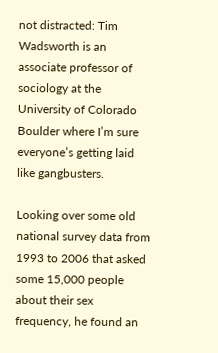not distracted: Tim Wadsworth is an associate professor of sociology at the University of Colorado Boulder where I’m sure everyone’s getting laid like gangbusters.

Looking over some old national survey data from 1993 to 2006 that asked some 15,000 people about their sex frequency, he found an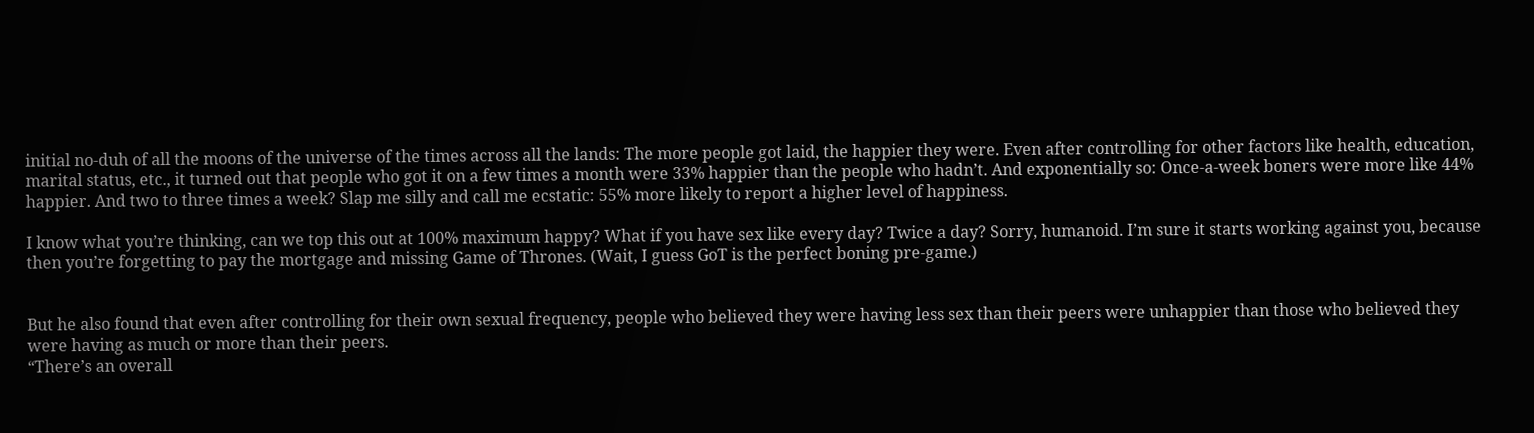initial no-duh of all the moons of the universe of the times across all the lands: The more people got laid, the happier they were. Even after controlling for other factors like health, education, marital status, etc., it turned out that people who got it on a few times a month were 33% happier than the people who hadn’t. And exponentially so: Once-a-week boners were more like 44% happier. And two to three times a week? Slap me silly and call me ecstatic: 55% more likely to report a higher level of happiness.

I know what you’re thinking, can we top this out at 100% maximum happy? What if you have sex like every day? Twice a day? Sorry, humanoid. I’m sure it starts working against you, because then you’re forgetting to pay the mortgage and missing Game of Thrones. (Wait, I guess GoT is the perfect boning pre-game.)


But he also found that even after controlling for their own sexual frequency, people who believed they were having less sex than their peers were unhappier than those who believed they were having as much or more than their peers.
“There’s an overall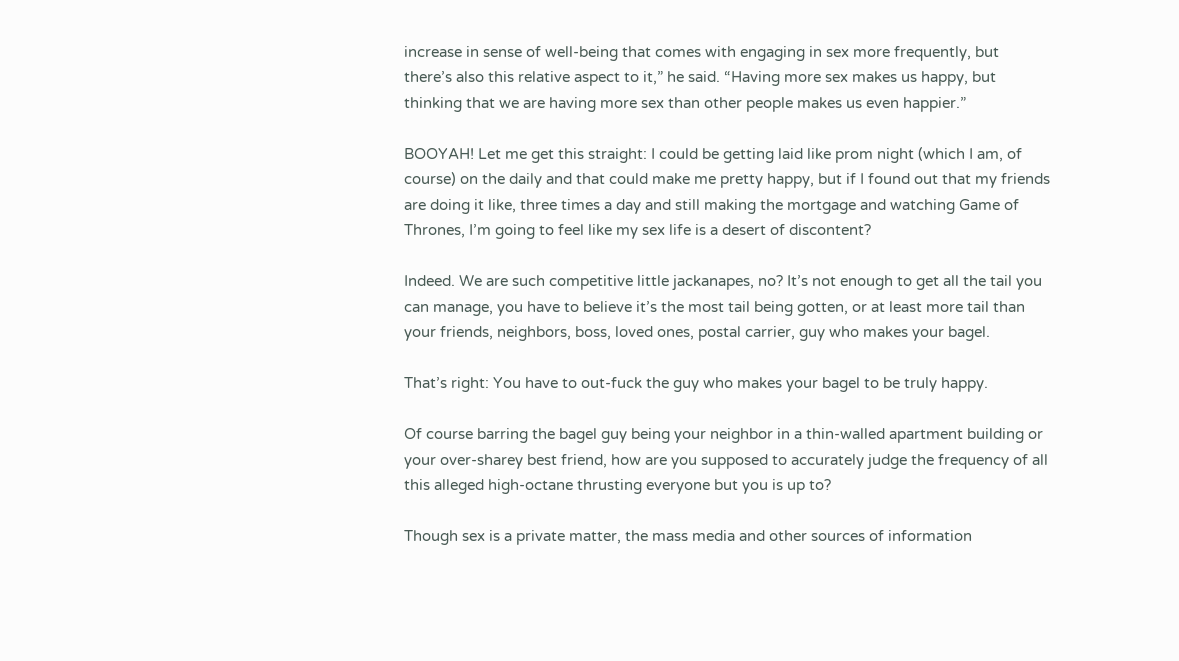increase in sense of well-being that comes with engaging in sex more frequently, but there’s also this relative aspect to it,” he said. “Having more sex makes us happy, but thinking that we are having more sex than other people makes us even happier.”

BOOYAH! Let me get this straight: I could be getting laid like prom night (which I am, of course) on the daily and that could make me pretty happy, but if I found out that my friends are doing it like, three times a day and still making the mortgage and watching Game of Thrones, I’m going to feel like my sex life is a desert of discontent?

Indeed. We are such competitive little jackanapes, no? It’s not enough to get all the tail you can manage, you have to believe it’s the most tail being gotten, or at least more tail than your friends, neighbors, boss, loved ones, postal carrier, guy who makes your bagel.

That’s right: You have to out-fuck the guy who makes your bagel to be truly happy.

Of course barring the bagel guy being your neighbor in a thin-walled apartment building or your over-sharey best friend, how are you supposed to accurately judge the frequency of all this alleged high-octane thrusting everyone but you is up to?

Though sex is a private matter, the mass media and other sources of information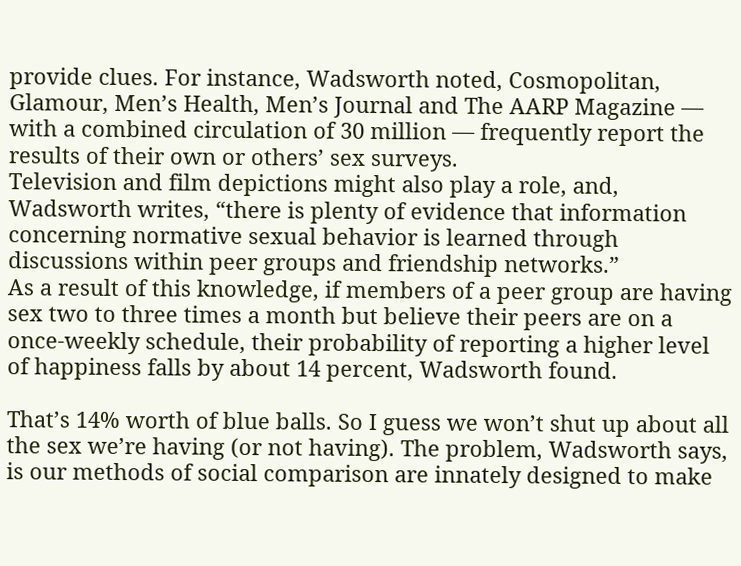provide clues. For instance, Wadsworth noted, Cosmopolitan, Glamour, Men’s Health, Men’s Journal and The AARP Magazine — with a combined circulation of 30 million — frequently report the results of their own or others’ sex surveys.
Television and film depictions might also play a role, and, Wadsworth writes, “there is plenty of evidence that information concerning normative sexual behavior is learned through discussions within peer groups and friendship networks.”
As a result of this knowledge, if members of a peer group are having sex two to three times a month but believe their peers are on a once-weekly schedule, their probability of reporting a higher level of happiness falls by about 14 percent, Wadsworth found.

That’s 14% worth of blue balls. So I guess we won’t shut up about all the sex we’re having (or not having). The problem, Wadsworth says, is our methods of social comparison are innately designed to make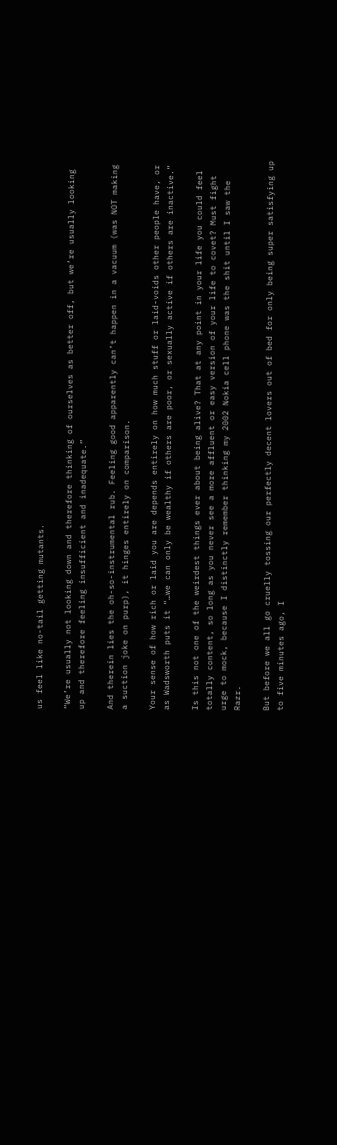us feel like no-tail getting mutants.

“We’re usually not looking down and therefore thinking of ourselves as better off, but we’re usually looking up and therefore feeling insufficient and inadequate.”

And therein lies the oh-so-instrumental rub. Feeling good apparently can’t happen in a vacuum (was NOT making a suction joke on purp), it hinges entirely on comparison.

Your sense of how rich or laid you are depends entirely on how much stuff or laid-voids other people have, or as Wadsworth puts it “…we can only be wealthy if others are poor, or sexually active if others are inactive.”

Is this not one of the weirdest things ever about being alive? That at any point in your life you could feel totally content, so long as you never see a more affluent or easy version of your life to covet? Must fight urge to mock, because I distinctly remember thinking my 2002 Nokia cell phone was the shit until I saw the Razr.

But before we all go cruelly tossing our perfectly decent lovers out of bed for only being super satisfying up to five minutes ago, I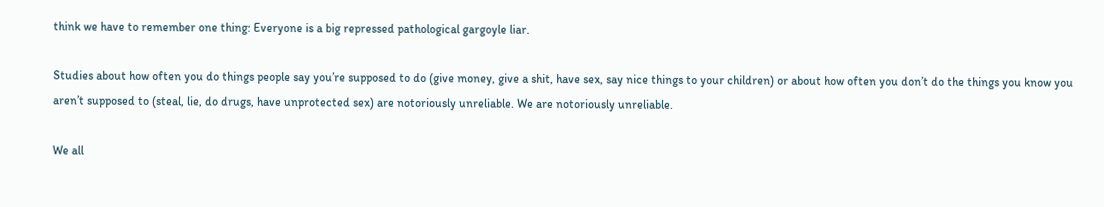think we have to remember one thing: Everyone is a big repressed pathological gargoyle liar.

Studies about how often you do things people say you’re supposed to do (give money, give a shit, have sex, say nice things to your children) or about how often you don’t do the things you know you aren’t supposed to (steal, lie, do drugs, have unprotected sex) are notoriously unreliable. We are notoriously unreliable.

We all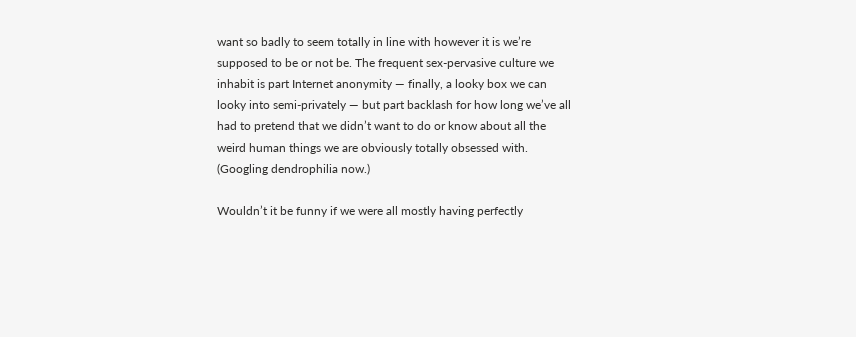want so badly to seem totally in line with however it is we’re supposed to be or not be. The frequent sex-pervasive culture we inhabit is part Internet anonymity — finally, a looky box we can looky into semi-privately — but part backlash for how long we’ve all had to pretend that we didn’t want to do or know about all the weird human things we are obviously totally obsessed with. (Googling dendrophilia now.)

Wouldn’t it be funny if we were all mostly having perfectly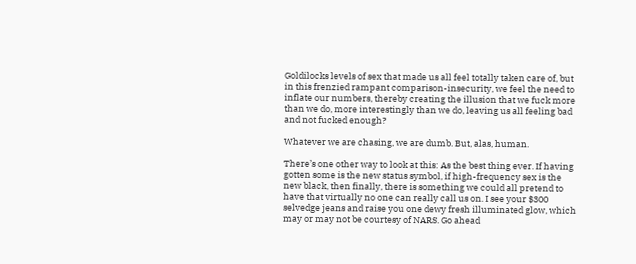Goldilocks levels of sex that made us all feel totally taken care of, but in this frenzied rampant comparison-insecurity, we feel the need to inflate our numbers, thereby creating the illusion that we fuck more than we do, more interestingly than we do, leaving us all feeling bad and not fucked enough?

Whatever we are chasing, we are dumb. But, alas, human.

There’s one other way to look at this: As the best thing ever. If having gotten some is the new status symbol, if high-frequency sex is the new black, then finally, there is something we could all pretend to have that virtually no one can really call us on. I see your $300 selvedge jeans and raise you one dewy fresh illuminated glow, which may or may not be courtesy of NARS. Go ahead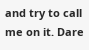and try to call me on it. Dare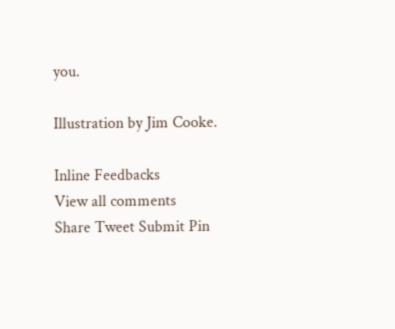you.

Illustration by Jim Cooke.

Inline Feedbacks
View all comments
Share Tweet Submit Pin